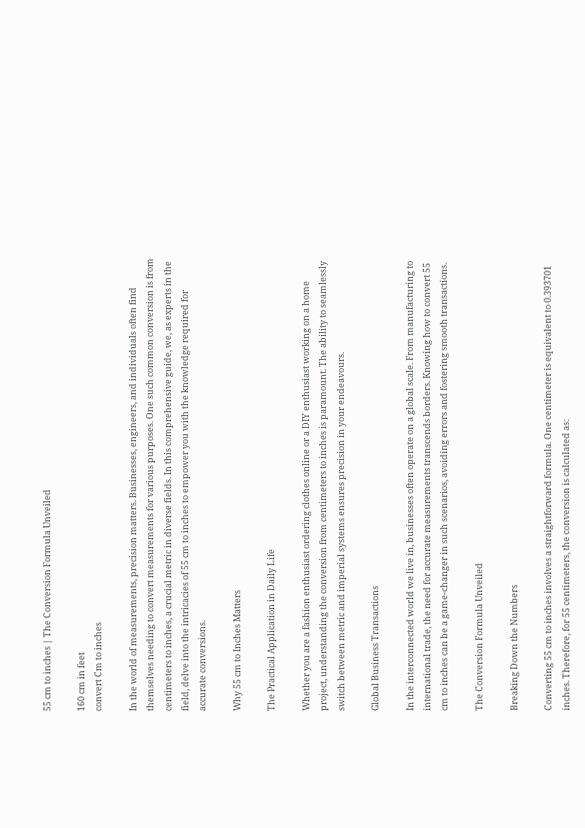55 cm to inches | The Conversion Formula Unveiled

160 cm in feet
convert Cm to inches

In the world of measurements, precision matters. Businesses, engineers, and individuals often find themselves needing to convert measurements for various purposes. One such common conversion is from centimeters to inches, a crucial metric in diverse fields. In this comprehensive guide, we, as experts in the field, delve into the intricacies of 55 cm to inches to empower you with the knowledge required for accurate conversions.

Why 55 cm to Inches Matters

The Practical Application in Daily Life

Whether you are a fashion enthusiast ordering clothes online or a DIY enthusiast working on a home project, understanding the conversion from centimeters to inches is paramount. The ability to seamlessly switch between metric and imperial systems ensures precision in your endeavours.

Global Business Transactions

In the interconnected world we live in, businesses often operate on a global scale. From manufacturing to international trade, the need for accurate measurements transcends borders. Knowing how to convert 55 cm to inches can be a game-changer in such scenarios, avoiding errors and fostering smooth transactions.

The Conversion Formula Unveiled

Breaking Down the Numbers

Converting 55 cm to inches involves a straightforward formula. One centimeter is equivalent to 0.393701 inches. Therefore, for 55 centimeters, the conversion is calculated as: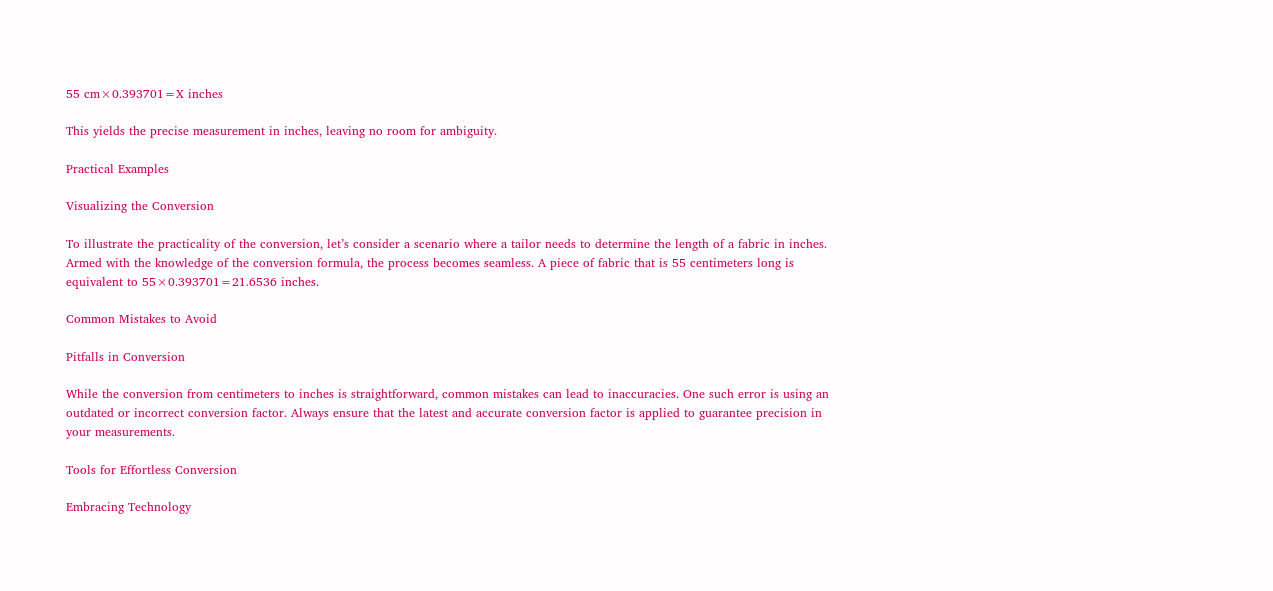55 cm×0.393701=X inches

This yields the precise measurement in inches, leaving no room for ambiguity.

Practical Examples

Visualizing the Conversion

To illustrate the practicality of the conversion, let’s consider a scenario where a tailor needs to determine the length of a fabric in inches. Armed with the knowledge of the conversion formula, the process becomes seamless. A piece of fabric that is 55 centimeters long is equivalent to 55×0.393701=21.6536 inches.

Common Mistakes to Avoid

Pitfalls in Conversion

While the conversion from centimeters to inches is straightforward, common mistakes can lead to inaccuracies. One such error is using an outdated or incorrect conversion factor. Always ensure that the latest and accurate conversion factor is applied to guarantee precision in your measurements.

Tools for Effortless Conversion

Embracing Technology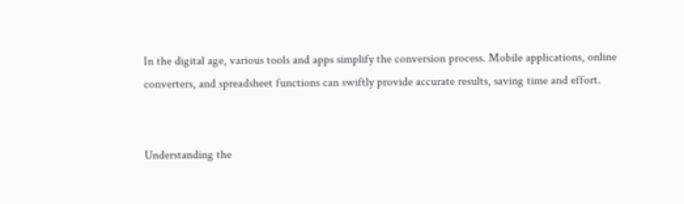In the digital age, various tools and apps simplify the conversion process. Mobile applications, online converters, and spreadsheet functions can swiftly provide accurate results, saving time and effort.


Understanding the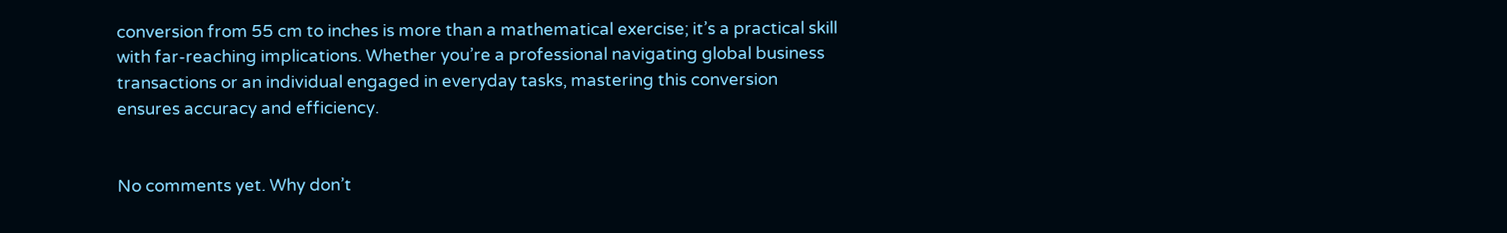conversion from 55 cm to inches is more than a mathematical exercise; it’s a practical skill with far-reaching implications. Whether you’re a professional navigating global business transactions or an individual engaged in everyday tasks, mastering this conversion ensures accuracy and efficiency.


No comments yet. Why don’t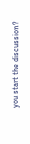you start the discussion?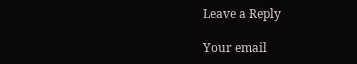Leave a Reply

Your email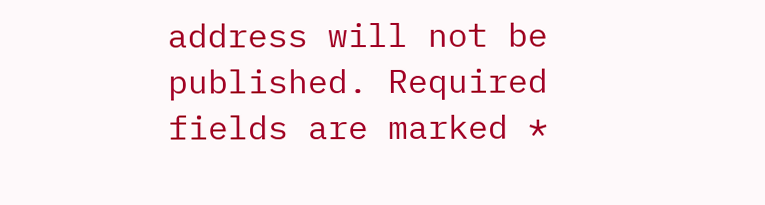address will not be published. Required fields are marked *